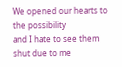We opened our hearts to the possibility
and I hate to see them shut due to me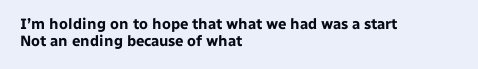I’m holding on to hope that what we had was a start
Not an ending because of what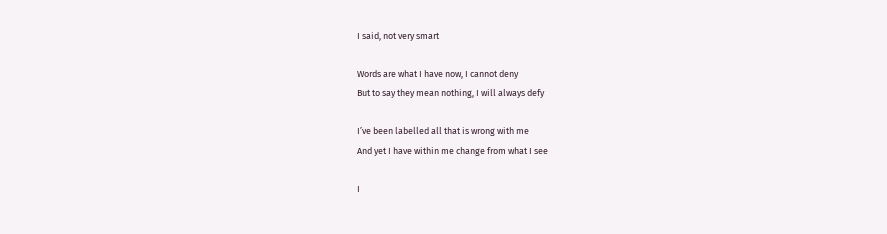I said, not very smart

Words are what I have now, I cannot deny
But to say they mean nothing, I will always defy

I’ve been labelled all that is wrong with me
And yet I have within me change from what I see

I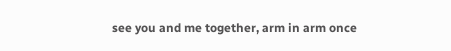see you and me together, arm in arm once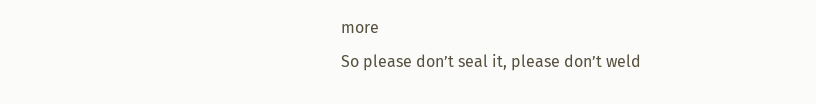more
So please don’t seal it, please don’t weld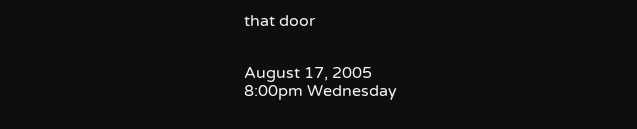that door


August 17, 2005
8:00pm Wednesday